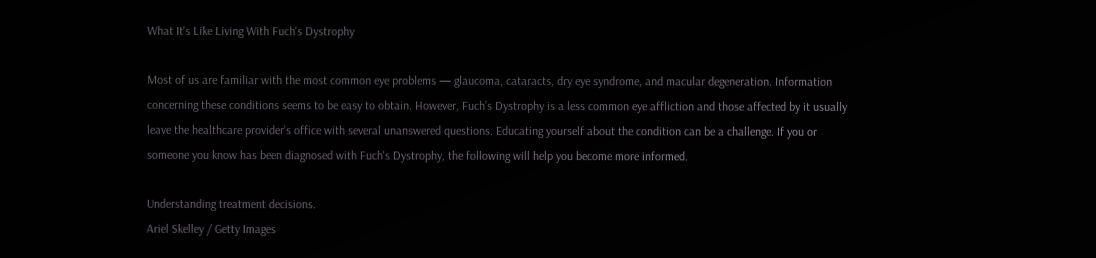What It's Like Living With Fuch's Dystrophy

Most of us are familiar with the most common eye problems — glaucoma, cataracts, dry eye syndrome, and macular degeneration. Information concerning these conditions seems to be easy to obtain. However, Fuch’s Dystrophy is a less common eye affliction and those affected by it usually leave the healthcare provider’s office with several unanswered questions. Educating yourself about the condition can be a challenge. If you or someone you know has been diagnosed with Fuch's Dystrophy, the following will help you become more informed.

Understanding treatment decisions.
Ariel Skelley / Getty Images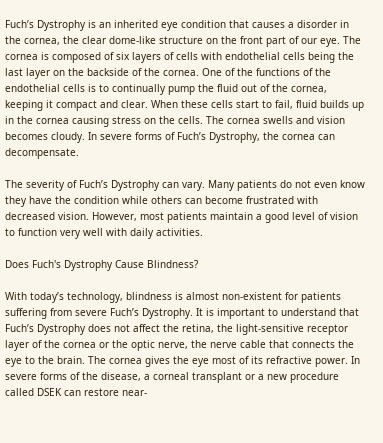Fuch’s Dystrophy is an inherited eye condition that causes a disorder in the cornea, the clear dome-like structure on the front part of our eye. The cornea is composed of six layers of cells with endothelial cells being the last layer on the backside of the cornea. One of the functions of the endothelial cells is to continually pump the fluid out of the cornea, keeping it compact and clear. When these cells start to fail, fluid builds up in the cornea causing stress on the cells. The cornea swells and vision becomes cloudy. In severe forms of Fuch’s Dystrophy, the cornea can decompensate.

The severity of Fuch’s Dystrophy can vary. Many patients do not even know they have the condition while others can become frustrated with decreased vision. However, most patients maintain a good level of vision to function very well with daily activities.

Does Fuch's Dystrophy Cause Blindness?

With today’s technology, blindness is almost non-existent for patients suffering from severe Fuch’s Dystrophy. It is important to understand that Fuch’s Dystrophy does not affect the retina, the light-sensitive receptor layer of the cornea or the optic nerve, the nerve cable that connects the eye to the brain. The cornea gives the eye most of its refractive power. In severe forms of the disease, a corneal transplant or a new procedure called DSEK can restore near-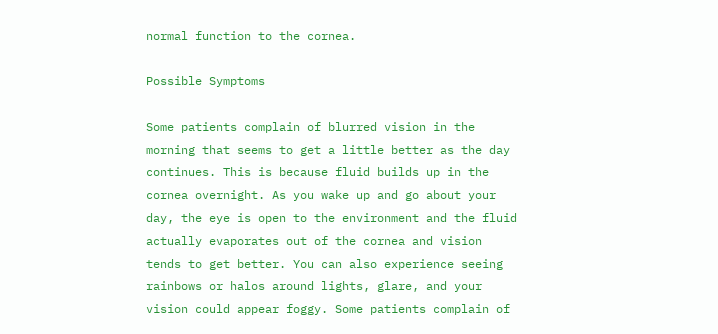normal function to the cornea.

Possible Symptoms

Some patients complain of blurred vision in the morning that seems to get a little better as the day continues. This is because fluid builds up in the cornea overnight. As you wake up and go about your day, the eye is open to the environment and the fluid actually evaporates out of the cornea and vision tends to get better. You can also experience seeing rainbows or halos around lights, glare, and your vision could appear foggy. Some patients complain of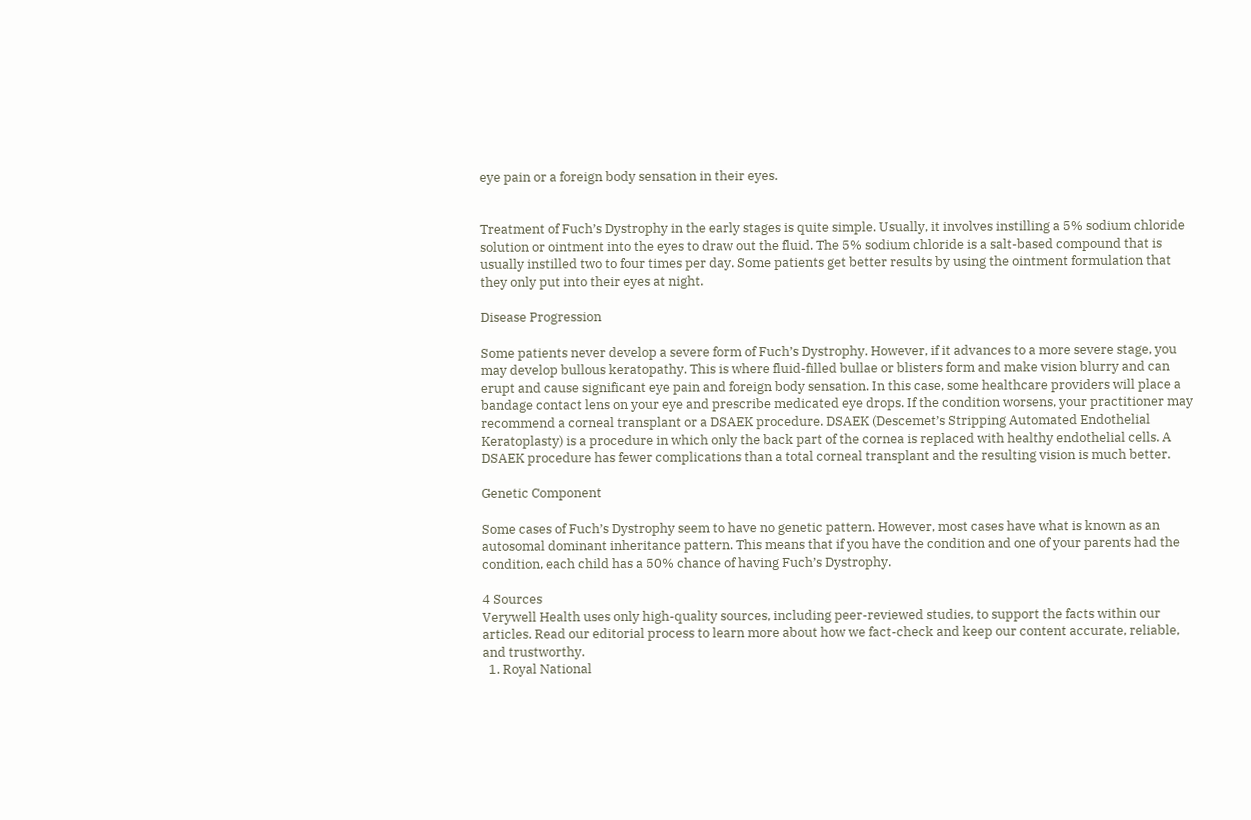eye pain or a foreign body sensation in their eyes.


Treatment of Fuch’s Dystrophy in the early stages is quite simple. Usually, it involves instilling a 5% sodium chloride solution or ointment into the eyes to draw out the fluid. The 5% sodium chloride is a salt-based compound that is usually instilled two to four times per day. Some patients get better results by using the ointment formulation that they only put into their eyes at night.

Disease Progression

Some patients never develop a severe form of Fuch’s Dystrophy. However, if it advances to a more severe stage, you may develop bullous keratopathy. This is where fluid-filled bullae or blisters form and make vision blurry and can erupt and cause significant eye pain and foreign body sensation. In this case, some healthcare providers will place a bandage contact lens on your eye and prescribe medicated eye drops. If the condition worsens, your practitioner may recommend a corneal transplant or a DSAEK procedure. DSAEK (Descemet’s Stripping Automated Endothelial Keratoplasty) is a procedure in which only the back part of the cornea is replaced with healthy endothelial cells. A DSAEK procedure has fewer complications than a total corneal transplant and the resulting vision is much better.

Genetic Component

Some cases of Fuch’s Dystrophy seem to have no genetic pattern. However, most cases have what is known as an autosomal dominant inheritance pattern. This means that if you have the condition and one of your parents had the condition, each child has a 50% chance of having Fuch’s Dystrophy.

4 Sources
Verywell Health uses only high-quality sources, including peer-reviewed studies, to support the facts within our articles. Read our editorial process to learn more about how we fact-check and keep our content accurate, reliable, and trustworthy.
  1. Royal National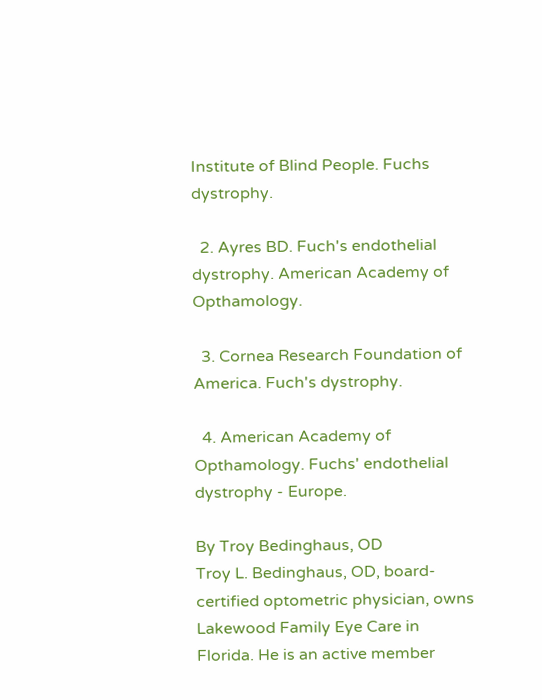Institute of Blind People. Fuchs dystrophy.

  2. Ayres BD. Fuch's endothelial dystrophy. American Academy of Opthamology.

  3. Cornea Research Foundation of America. Fuch's dystrophy.

  4. American Academy of Opthamology. Fuchs' endothelial dystrophy - Europe.

By Troy Bedinghaus, OD
Troy L. Bedinghaus, OD, board-certified optometric physician, owns Lakewood Family Eye Care in Florida. He is an active member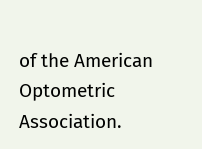of the American Optometric Association.